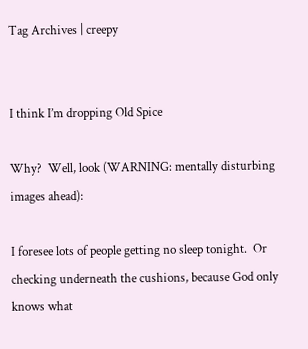Tag Archives | creepy


I think I’m dropping Old Spice

Why?  Well, look (WARNING: mentally disturbing images ahead):

I foresee lots of people getting no sleep tonight.  Or checking underneath the cushions, because God only knows what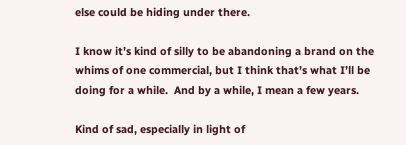else could be hiding under there.

I know it’s kind of silly to be abandoning a brand on the whims of one commercial, but I think that’s what I’ll be doing for a while.  And by a while, I mean a few years.

Kind of sad, especially in light of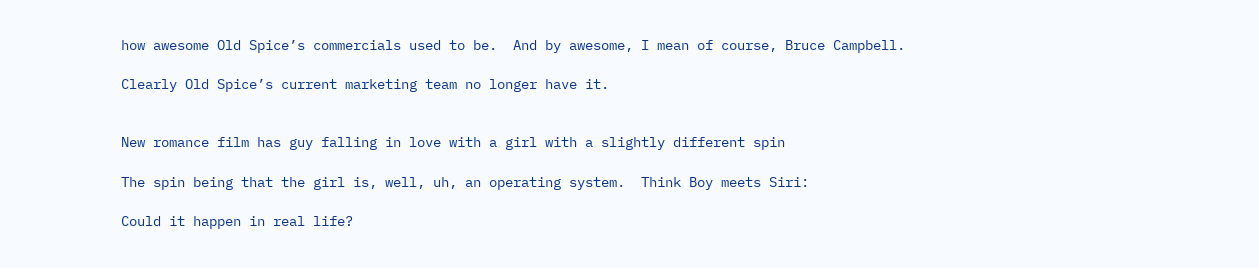how awesome Old Spice’s commercials used to be.  And by awesome, I mean of course, Bruce Campbell.

Clearly Old Spice’s current marketing team no longer have it.


New romance film has guy falling in love with a girl with a slightly different spin

The spin being that the girl is, well, uh, an operating system.  Think Boy meets Siri:

Could it happen in real life?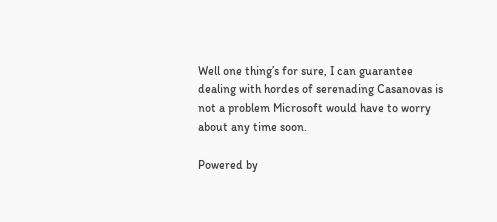Well one thing’s for sure, I can guarantee dealing with hordes of serenading Casanovas is not a problem Microsoft would have to worry about any time soon.

Powered by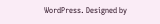WordPress. Designed by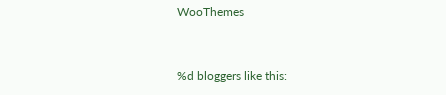WooThemes


%d bloggers like this: